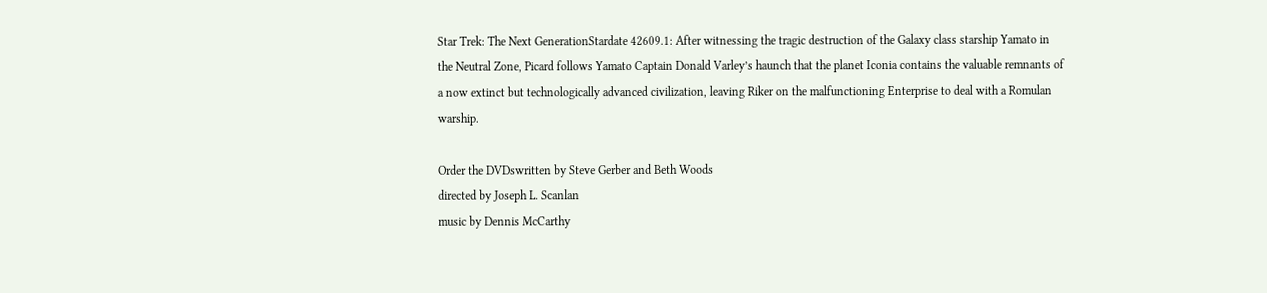Star Trek: The Next GenerationStardate 42609.1: After witnessing the tragic destruction of the Galaxy class starship Yamato in the Neutral Zone, Picard follows Yamato Captain Donald Varley’s haunch that the planet Iconia contains the valuable remnants of a now extinct but technologically advanced civilization, leaving Riker on the malfunctioning Enterprise to deal with a Romulan warship.

Order the DVDswritten by Steve Gerber and Beth Woods
directed by Joseph L. Scanlan
music by Dennis McCarthy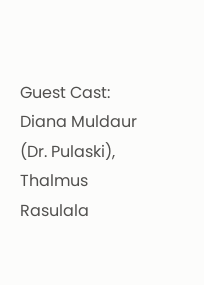Guest Cast: Diana Muldaur (Dr. Pulaski), Thalmus Rasulala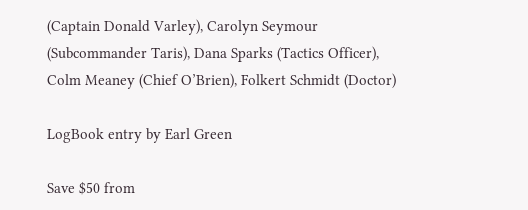(Captain Donald Varley), Carolyn Seymour (Subcommander Taris), Dana Sparks (Tactics Officer), Colm Meaney (Chief O’Brien), Folkert Schmidt (Doctor)

LogBook entry by Earl Green

Save $50 from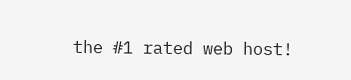the #1 rated web host!